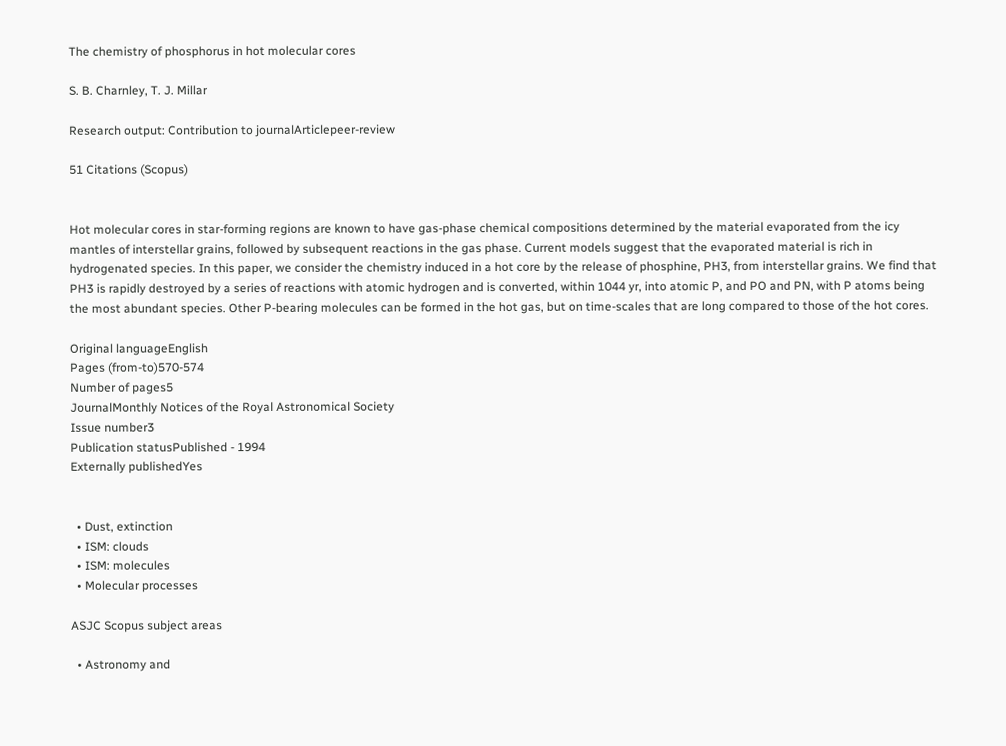The chemistry of phosphorus in hot molecular cores

S. B. Charnley, T. J. Millar

Research output: Contribution to journalArticlepeer-review

51 Citations (Scopus)


Hot molecular cores in star-forming regions are known to have gas-phase chemical compositions determined by the material evaporated from the icy mantles of interstellar grains, followed by subsequent reactions in the gas phase. Current models suggest that the evaporated material is rich in hydrogenated species. In this paper, we consider the chemistry induced in a hot core by the release of phosphine, PH3, from interstellar grains. We find that PH3 is rapidly destroyed by a series of reactions with atomic hydrogen and is converted, within 1044 yr, into atomic P, and PO and PN, with P atoms being the most abundant species. Other P-bearing molecules can be formed in the hot gas, but on time-scales that are long compared to those of the hot cores.

Original languageEnglish
Pages (from-to)570-574
Number of pages5
JournalMonthly Notices of the Royal Astronomical Society
Issue number3
Publication statusPublished - 1994
Externally publishedYes


  • Dust, extinction
  • ISM: clouds
  • ISM: molecules
  • Molecular processes

ASJC Scopus subject areas

  • Astronomy and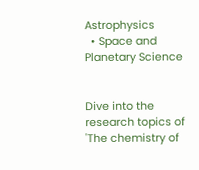Astrophysics
  • Space and Planetary Science


Dive into the research topics of 'The chemistry of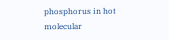phosphorus in hot molecular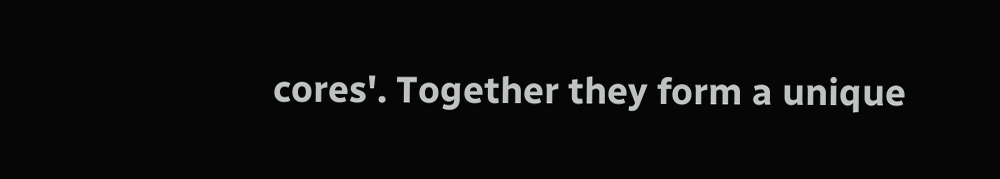cores'. Together they form a unique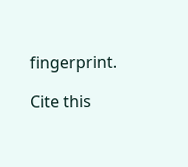fingerprint.

Cite this